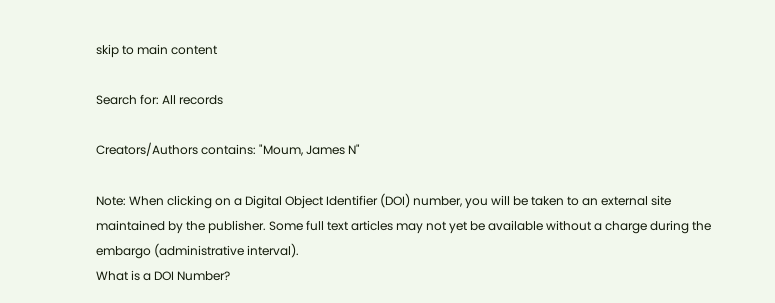skip to main content

Search for: All records

Creators/Authors contains: "Moum, James N"

Note: When clicking on a Digital Object Identifier (DOI) number, you will be taken to an external site maintained by the publisher. Some full text articles may not yet be available without a charge during the embargo (administrative interval).
What is a DOI Number?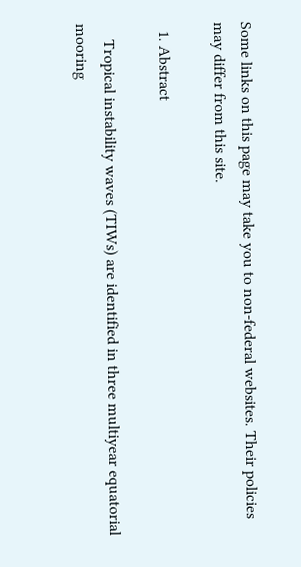Some links on this page may take you to non-federal websites. Their policies may differ from this site.

  1. Abstract

    Tropical instability waves (TIWs) are identified in three multiyear equatorial mooring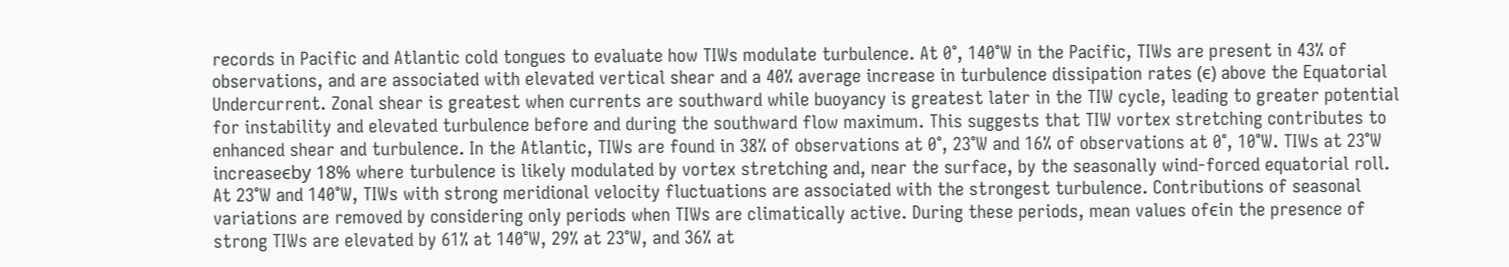records in Pacific and Atlantic cold tongues to evaluate how TIWs modulate turbulence. At 0°, 140°W in the Pacific, TIWs are present in 43% of observations, and are associated with elevated vertical shear and a 40% average increase in turbulence dissipation rates (ϵ) above the Equatorial Undercurrent. Zonal shear is greatest when currents are southward while buoyancy is greatest later in the TIW cycle, leading to greater potential for instability and elevated turbulence before and during the southward flow maximum. This suggests that TIW vortex stretching contributes to enhanced shear and turbulence. In the Atlantic, TIWs are found in 38% of observations at 0°, 23°W and 16% of observations at 0°, 10°W. TIWs at 23°W increaseϵby 18% where turbulence is likely modulated by vortex stretching and, near the surface, by the seasonally wind‐forced equatorial roll. At 23°W and 140°W, TIWs with strong meridional velocity fluctuations are associated with the strongest turbulence. Contributions of seasonal variations are removed by considering only periods when TIWs are climatically active. During these periods, mean values ofϵin the presence of strong TIWs are elevated by 61% at 140°W, 29% at 23°W, and 36% at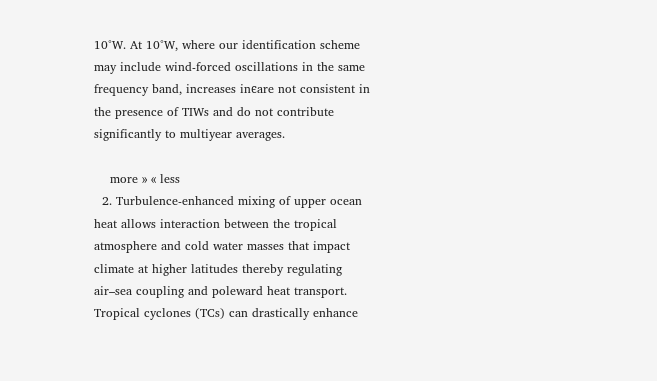10°W. At 10°W, where our identification scheme may include wind‐forced oscillations in the same frequency band, increases inϵare not consistent in the presence of TIWs and do not contribute significantly to multiyear averages.

    more » « less
  2. Turbulence-enhanced mixing of upper ocean heat allows interaction between the tropical atmosphere and cold water masses that impact climate at higher latitudes thereby regulating air–sea coupling and poleward heat transport. Tropical cyclones (TCs) can drastically enhance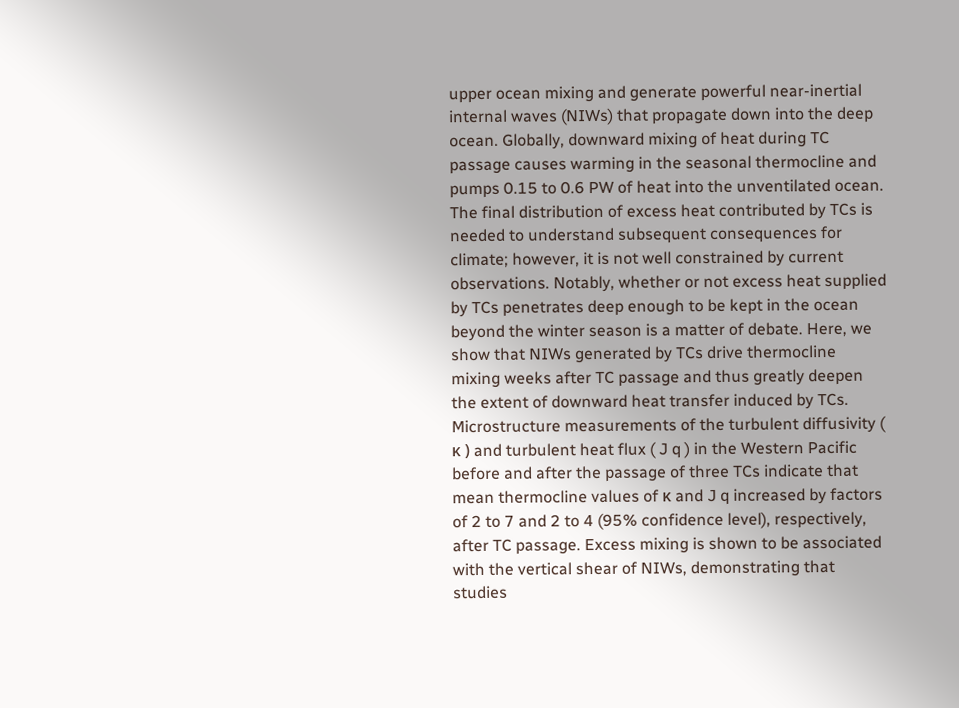upper ocean mixing and generate powerful near-inertial internal waves (NIWs) that propagate down into the deep ocean. Globally, downward mixing of heat during TC passage causes warming in the seasonal thermocline and pumps 0.15 to 0.6 PW of heat into the unventilated ocean. The final distribution of excess heat contributed by TCs is needed to understand subsequent consequences for climate; however, it is not well constrained by current observations. Notably, whether or not excess heat supplied by TCs penetrates deep enough to be kept in the ocean beyond the winter season is a matter of debate. Here, we show that NIWs generated by TCs drive thermocline mixing weeks after TC passage and thus greatly deepen the extent of downward heat transfer induced by TCs. Microstructure measurements of the turbulent diffusivity ( κ ) and turbulent heat flux ( J q ) in the Western Pacific before and after the passage of three TCs indicate that mean thermocline values of κ and J q increased by factors of 2 to 7 and 2 to 4 (95% confidence level), respectively, after TC passage. Excess mixing is shown to be associated with the vertical shear of NIWs, demonstrating that studies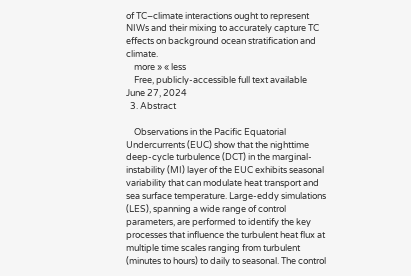of TC–climate interactions ought to represent NIWs and their mixing to accurately capture TC effects on background ocean stratification and climate.
    more » « less
    Free, publicly-accessible full text available June 27, 2024
  3. Abstract

    Observations in the Pacific Equatorial Undercurrents (EUC) show that the nighttime deep-cycle turbulence (DCT) in the marginal-instability (MI) layer of the EUC exhibits seasonal variability that can modulate heat transport and sea surface temperature. Large-eddy simulations (LES), spanning a wide range of control parameters, are performed to identify the key processes that influence the turbulent heat flux at multiple time scales ranging from turbulent (minutes to hours) to daily to seasonal. The control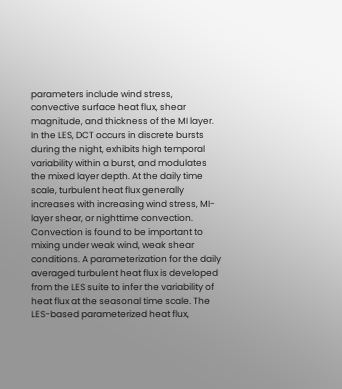parameters include wind stress, convective surface heat flux, shear magnitude, and thickness of the MI layer. In the LES, DCT occurs in discrete bursts during the night, exhibits high temporal variability within a burst, and modulates the mixed layer depth. At the daily time scale, turbulent heat flux generally increases with increasing wind stress, MI-layer shear, or nighttime convection. Convection is found to be important to mixing under weak wind, weak shear conditions. A parameterization for the daily averaged turbulent heat flux is developed from the LES suite to infer the variability of heat flux at the seasonal time scale. The LES-based parameterized heat flux,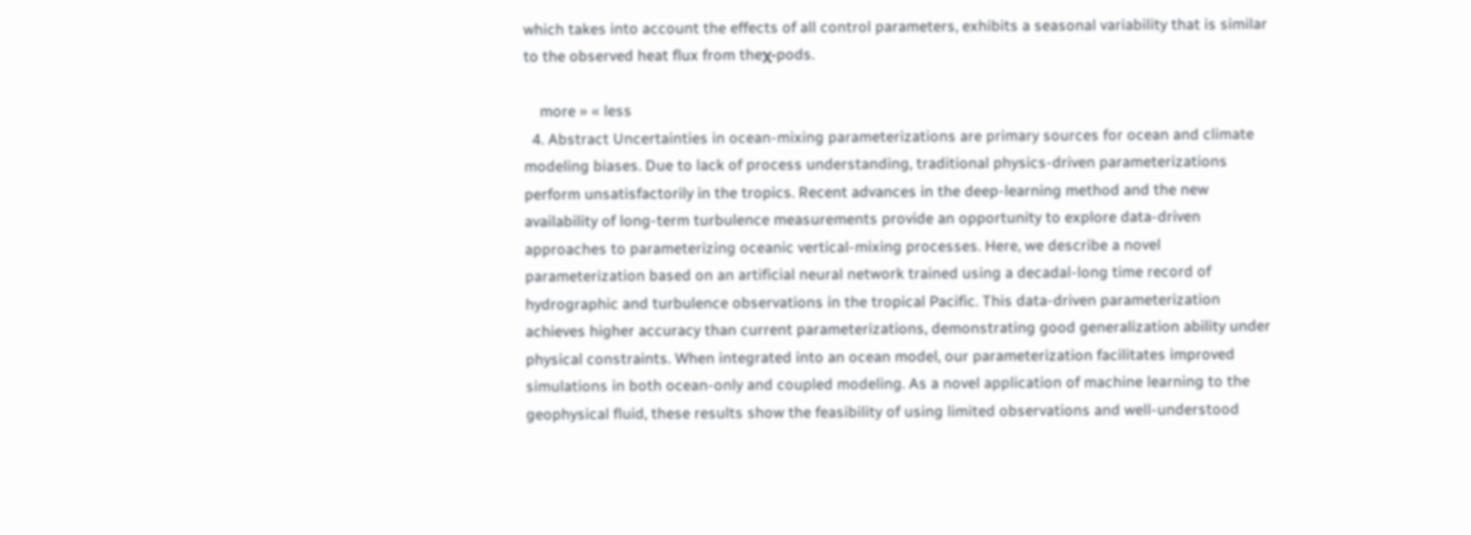which takes into account the effects of all control parameters, exhibits a seasonal variability that is similar to the observed heat flux from theχ-pods.

    more » « less
  4. Abstract Uncertainties in ocean-mixing parameterizations are primary sources for ocean and climate modeling biases. Due to lack of process understanding, traditional physics-driven parameterizations perform unsatisfactorily in the tropics. Recent advances in the deep-learning method and the new availability of long-term turbulence measurements provide an opportunity to explore data-driven approaches to parameterizing oceanic vertical-mixing processes. Here, we describe a novel parameterization based on an artificial neural network trained using a decadal-long time record of hydrographic and turbulence observations in the tropical Pacific. This data-driven parameterization achieves higher accuracy than current parameterizations, demonstrating good generalization ability under physical constraints. When integrated into an ocean model, our parameterization facilitates improved simulations in both ocean-only and coupled modeling. As a novel application of machine learning to the geophysical fluid, these results show the feasibility of using limited observations and well-understood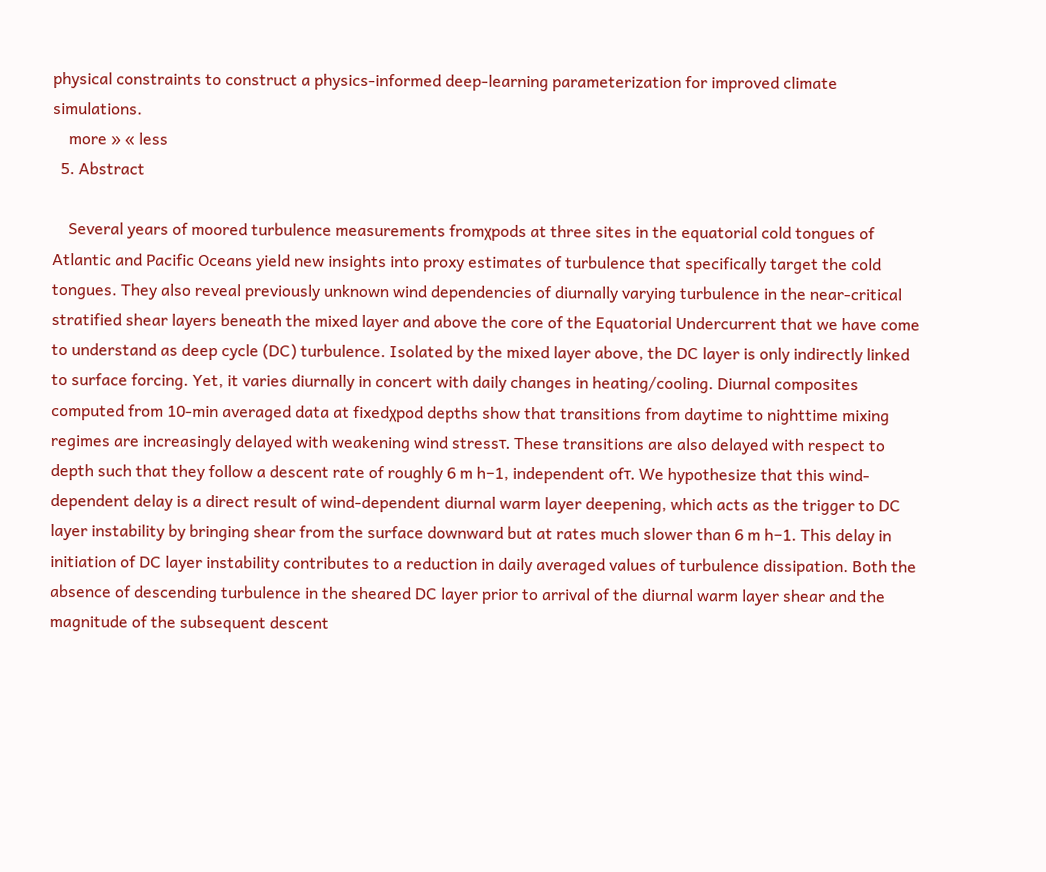physical constraints to construct a physics-informed deep-learning parameterization for improved climate simulations.
    more » « less
  5. Abstract

    Several years of moored turbulence measurements fromχpods at three sites in the equatorial cold tongues of Atlantic and Pacific Oceans yield new insights into proxy estimates of turbulence that specifically target the cold tongues. They also reveal previously unknown wind dependencies of diurnally varying turbulence in the near-critical stratified shear layers beneath the mixed layer and above the core of the Equatorial Undercurrent that we have come to understand as deep cycle (DC) turbulence. Isolated by the mixed layer above, the DC layer is only indirectly linked to surface forcing. Yet, it varies diurnally in concert with daily changes in heating/cooling. Diurnal composites computed from 10-min averaged data at fixedχpod depths show that transitions from daytime to nighttime mixing regimes are increasingly delayed with weakening wind stressτ. These transitions are also delayed with respect to depth such that they follow a descent rate of roughly 6 m h−1, independent ofτ. We hypothesize that this wind-dependent delay is a direct result of wind-dependent diurnal warm layer deepening, which acts as the trigger to DC layer instability by bringing shear from the surface downward but at rates much slower than 6 m h−1. This delay in initiation of DC layer instability contributes to a reduction in daily averaged values of turbulence dissipation. Both the absence of descending turbulence in the sheared DC layer prior to arrival of the diurnal warm layer shear and the magnitude of the subsequent descent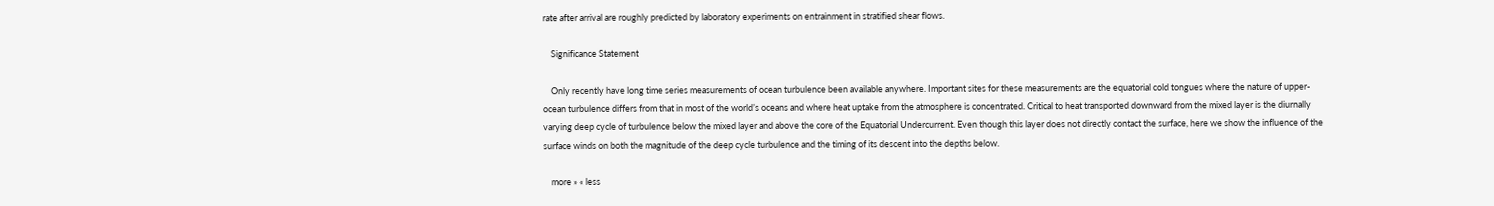rate after arrival are roughly predicted by laboratory experiments on entrainment in stratified shear flows.

    Significance Statement

    Only recently have long time series measurements of ocean turbulence been available anywhere. Important sites for these measurements are the equatorial cold tongues where the nature of upper-ocean turbulence differs from that in most of the world’s oceans and where heat uptake from the atmosphere is concentrated. Critical to heat transported downward from the mixed layer is the diurnally varying deep cycle of turbulence below the mixed layer and above the core of the Equatorial Undercurrent. Even though this layer does not directly contact the surface, here we show the influence of the surface winds on both the magnitude of the deep cycle turbulence and the timing of its descent into the depths below.

    more » « less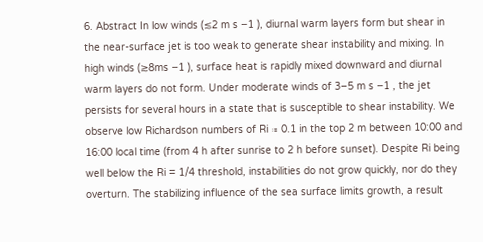6. Abstract In low winds (≲2 m s −1 ), diurnal warm layers form but shear in the near-surface jet is too weak to generate shear instability and mixing. In high winds (≳8ms −1 ), surface heat is rapidly mixed downward and diurnal warm layers do not form. Under moderate winds of 3–5 m s −1 , the jet persists for several hours in a state that is susceptible to shear instability. We observe low Richardson numbers of Ri ≈ 0.1 in the top 2 m between 10:00 and 16:00 local time (from 4 h after sunrise to 2 h before sunset). Despite Ri being well below the Ri = 1/4 threshold, instabilities do not grow quickly, nor do they overturn. The stabilizing influence of the sea surface limits growth, a result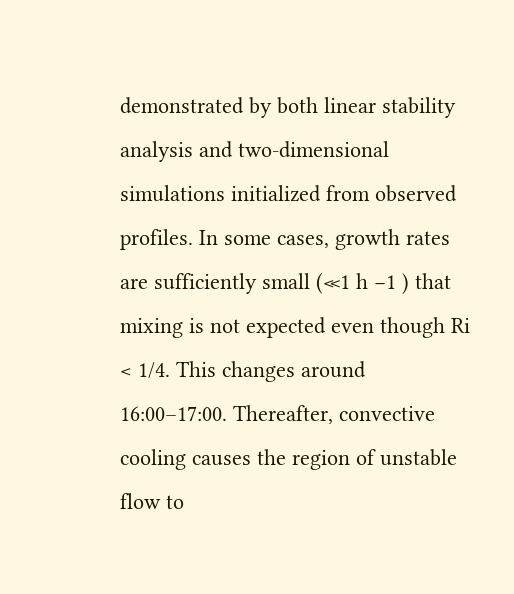demonstrated by both linear stability analysis and two-dimensional simulations initialized from observed profiles. In some cases, growth rates are sufficiently small (≪1 h −1 ) that mixing is not expected even though Ri < 1/4. This changes around 16:00–17:00. Thereafter, convective cooling causes the region of unstable flow to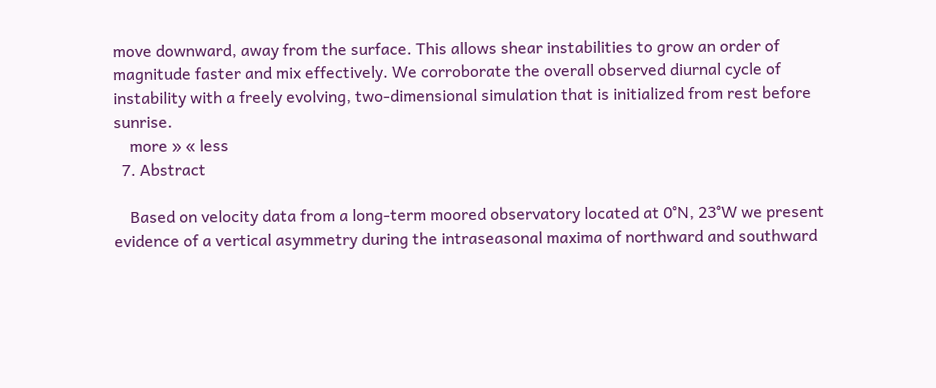move downward, away from the surface. This allows shear instabilities to grow an order of magnitude faster and mix effectively. We corroborate the overall observed diurnal cycle of instability with a freely evolving, two-dimensional simulation that is initialized from rest before sunrise.
    more » « less
  7. Abstract

    Based on velocity data from a long‐term moored observatory located at 0°N, 23°W we present evidence of a vertical asymmetry during the intraseasonal maxima of northward and southward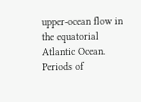upper‐ocean flow in the equatorial Atlantic Ocean. Periods of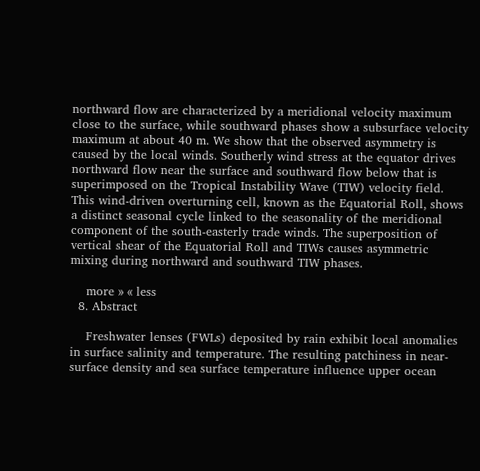northward flow are characterized by a meridional velocity maximum close to the surface, while southward phases show a subsurface velocity maximum at about 40 m. We show that the observed asymmetry is caused by the local winds. Southerly wind stress at the equator drives northward flow near the surface and southward flow below that is superimposed on the Tropical Instability Wave (TIW) velocity field. This wind‐driven overturning cell, known as the Equatorial Roll, shows a distinct seasonal cycle linked to the seasonality of the meridional component of the south‐easterly trade winds. The superposition of vertical shear of the Equatorial Roll and TIWs causes asymmetric mixing during northward and southward TIW phases.

    more » « less
  8. Abstract

    Freshwater lenses (FWLs) deposited by rain exhibit local anomalies in surface salinity and temperature. The resulting patchiness in near‐surface density and sea surface temperature influence upper ocean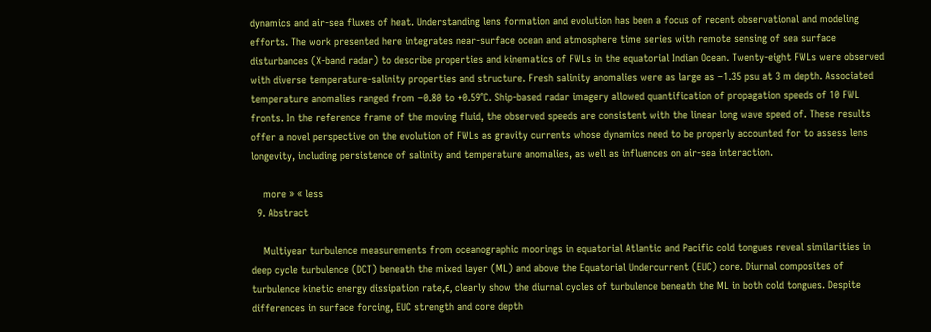dynamics and air‐sea fluxes of heat. Understanding lens formation and evolution has been a focus of recent observational and modeling efforts. The work presented here integrates near‐surface ocean and atmosphere time series with remote sensing of sea surface disturbances (X‐band radar) to describe properties and kinematics of FWLs in the equatorial Indian Ocean. Twenty‐eight FWLs were observed with diverse temperature‐salinity properties and structure. Fresh salinity anomalies were as large as −1.35 psu at 3 m depth. Associated temperature anomalies ranged from −0.80 to +0.59°C. Ship‐based radar imagery allowed quantification of propagation speeds of 10 FWL fronts. In the reference frame of the moving fluid, the observed speeds are consistent with the linear long wave speed of. These results offer a novel perspective on the evolution of FWLs as gravity currents whose dynamics need to be properly accounted for to assess lens longevity, including persistence of salinity and temperature anomalies, as well as influences on air‐sea interaction.

    more » « less
  9. Abstract

    Multiyear turbulence measurements from oceanographic moorings in equatorial Atlantic and Pacific cold tongues reveal similarities in deep cycle turbulence (DCT) beneath the mixed layer (ML) and above the Equatorial Undercurrent (EUC) core. Diurnal composites of turbulence kinetic energy dissipation rate,ϵ, clearly show the diurnal cycles of turbulence beneath the ML in both cold tongues. Despite differences in surface forcing, EUC strength and core depth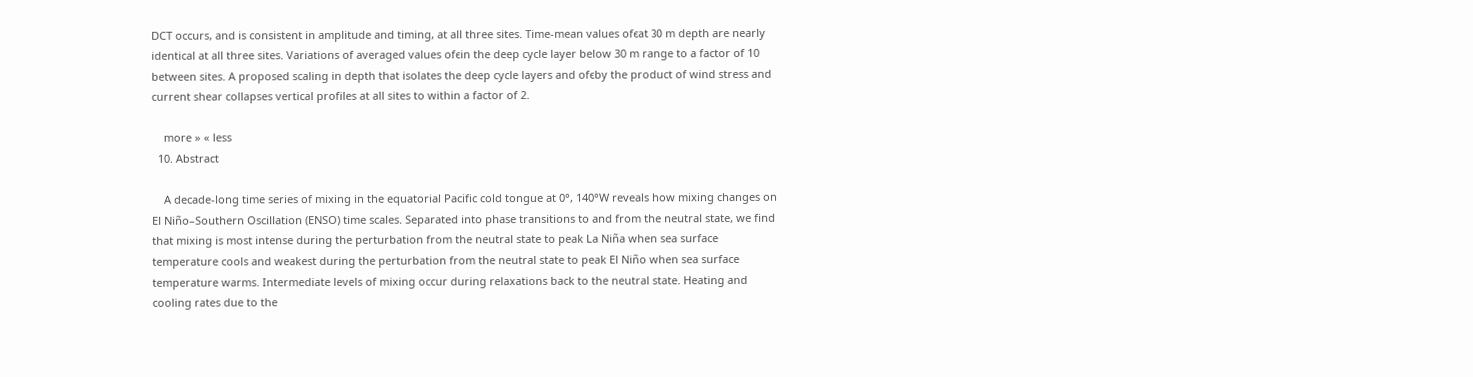DCT occurs, and is consistent in amplitude and timing, at all three sites. Time‐mean values ofϵat 30 m depth are nearly identical at all three sites. Variations of averaged values ofϵin the deep cycle layer below 30 m range to a factor of 10 between sites. A proposed scaling in depth that isolates the deep cycle layers and ofϵby the product of wind stress and current shear collapses vertical profiles at all sites to within a factor of 2.

    more » « less
  10. Abstract

    A decade‐long time series of mixing in the equatorial Pacific cold tongue at 0°, 140°W reveals how mixing changes on El Niño–Southern Oscillation (ENSO) time scales. Separated into phase transitions to and from the neutral state, we find that mixing is most intense during the perturbation from the neutral state to peak La Niña when sea surface temperature cools and weakest during the perturbation from the neutral state to peak El Niño when sea surface temperature warms. Intermediate levels of mixing occur during relaxations back to the neutral state. Heating and cooling rates due to the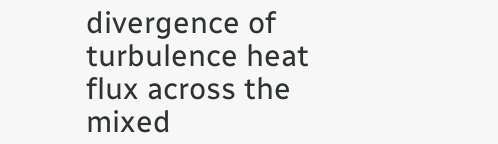divergence of turbulence heat flux across the mixed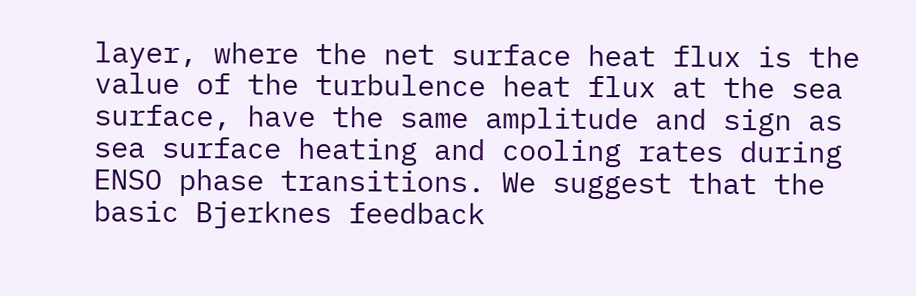layer, where the net surface heat flux is the value of the turbulence heat flux at the sea surface, have the same amplitude and sign as sea surface heating and cooling rates during ENSO phase transitions. We suggest that the basic Bjerknes feedback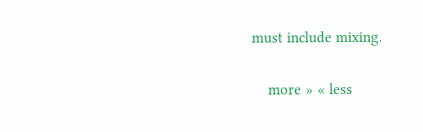must include mixing.

    more » « less